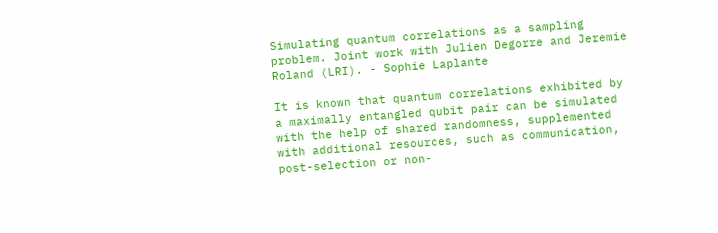Simulating quantum correlations as a sampling problem. Joint work with Julien Degorre and Jeremie Roland (LRI). - Sophie Laplante

It is known that quantum correlations exhibited by a maximally entangled qubit pair can be simulated with the help of shared randomness, supplemented with additional resources, such as communication, post-selection or non-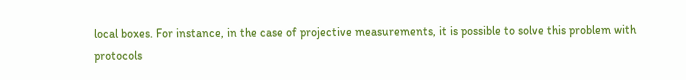local boxes. For instance, in the case of projective measurements, it is possible to solve this problem with protocols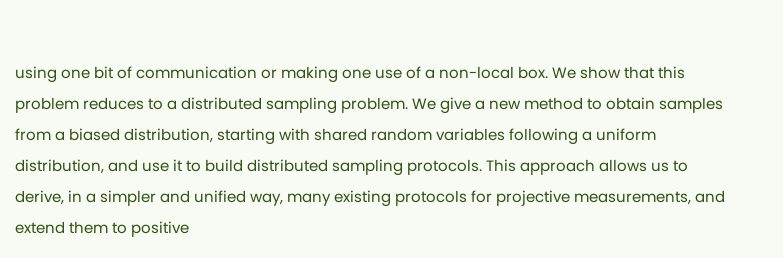using one bit of communication or making one use of a non-local box. We show that this problem reduces to a distributed sampling problem. We give a new method to obtain samples from a biased distribution, starting with shared random variables following a uniform distribution, and use it to build distributed sampling protocols. This approach allows us to derive, in a simpler and unified way, many existing protocols for projective measurements, and extend them to positive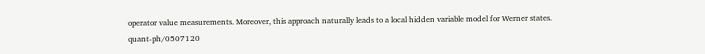operator value measurements. Moreover, this approach naturally leads to a local hidden variable model for Werner states. quant-ph/0507120